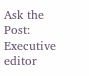Ask the Post: Executive editor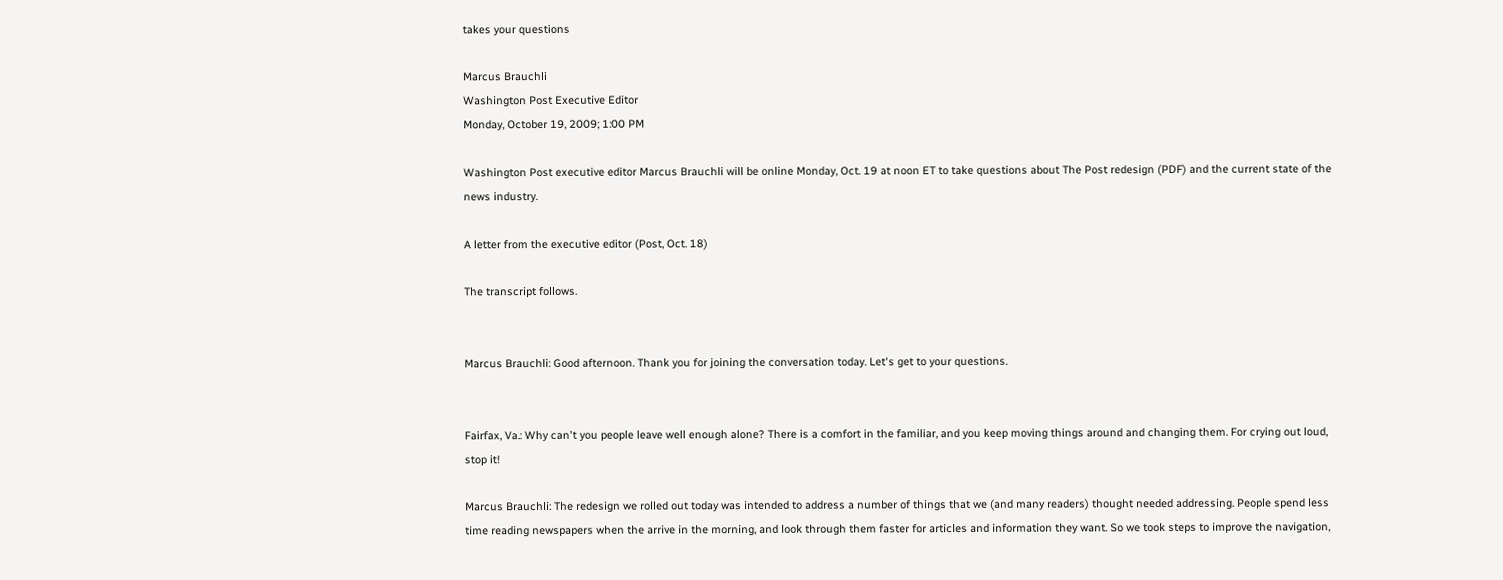takes your questions

Marcus Brauchli
Washington Post Executive Editor
Monday, October 19, 2009; 1:00 PM

Washington Post executive editor Marcus Brauchli will be online Monday, Oct. 19 at noon ET to take questions about The Post redesign (PDF) and the current state of the news industry.

A letter from the executive editor (Post, Oct. 18)

The transcript follows.


Marcus Brauchli: Good afternoon. Thank you for joining the conversation today. Let's get to your questions.


Fairfax, Va.: Why can't you people leave well enough alone? There is a comfort in the familiar, and you keep moving things around and changing them. For crying out loud, stop it!

Marcus Brauchli: The redesign we rolled out today was intended to address a number of things that we (and many readers) thought needed addressing. People spend less time reading newspapers when the arrive in the morning, and look through them faster for articles and information they want. So we took steps to improve the navigation,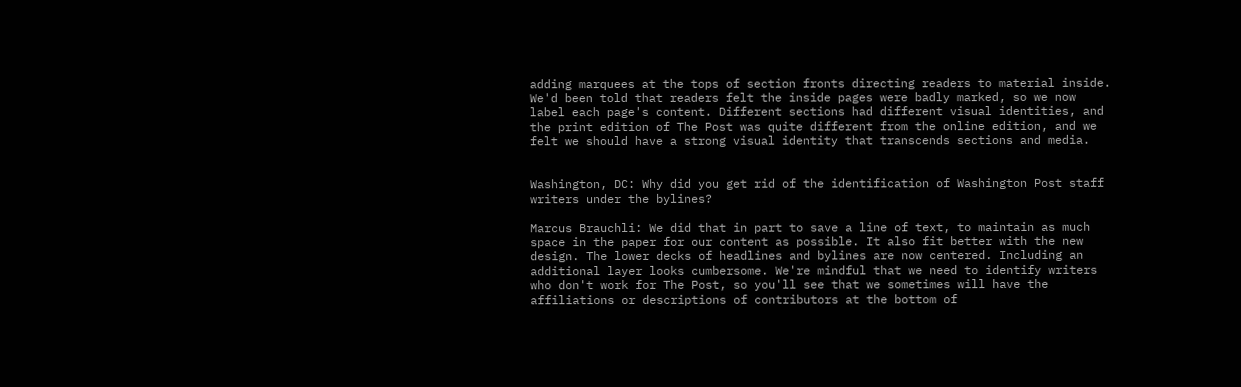adding marquees at the tops of section fronts directing readers to material inside. We'd been told that readers felt the inside pages were badly marked, so we now label each page's content. Different sections had different visual identities, and the print edition of The Post was quite different from the online edition, and we felt we should have a strong visual identity that transcends sections and media.


Washington, DC: Why did you get rid of the identification of Washington Post staff writers under the bylines?

Marcus Brauchli: We did that in part to save a line of text, to maintain as much space in the paper for our content as possible. It also fit better with the new design. The lower decks of headlines and bylines are now centered. Including an additional layer looks cumbersome. We're mindful that we need to identify writers who don't work for The Post, so you'll see that we sometimes will have the affiliations or descriptions of contributors at the bottom of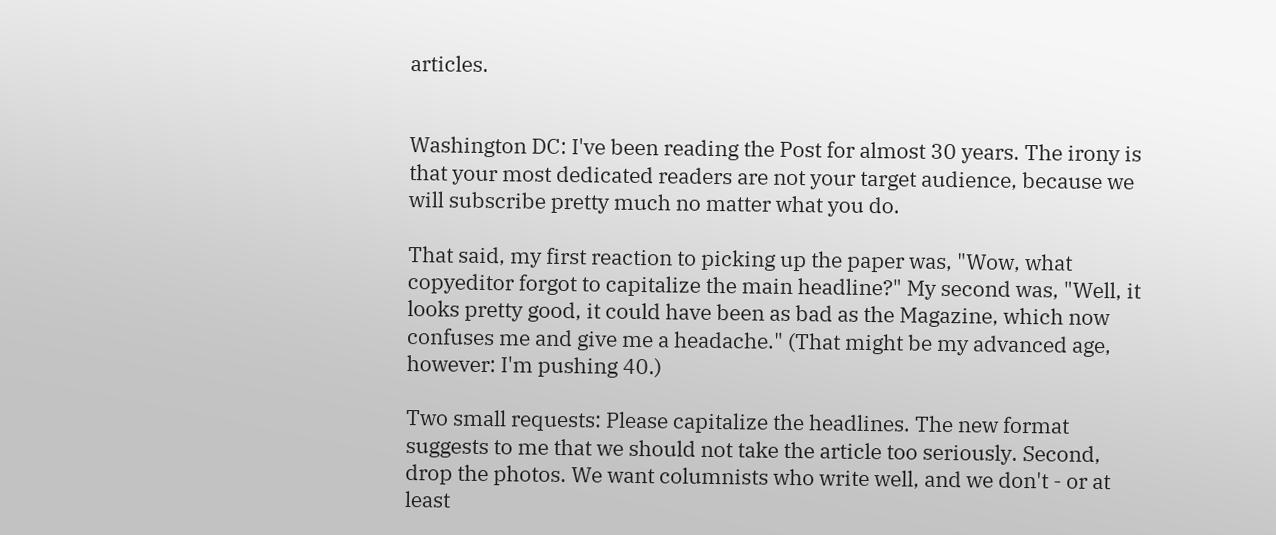articles.


Washington DC: I've been reading the Post for almost 30 years. The irony is that your most dedicated readers are not your target audience, because we will subscribe pretty much no matter what you do.

That said, my first reaction to picking up the paper was, "Wow, what copyeditor forgot to capitalize the main headline?" My second was, "Well, it looks pretty good, it could have been as bad as the Magazine, which now confuses me and give me a headache." (That might be my advanced age, however: I'm pushing 40.)

Two small requests: Please capitalize the headlines. The new format suggests to me that we should not take the article too seriously. Second, drop the photos. We want columnists who write well, and we don't - or at least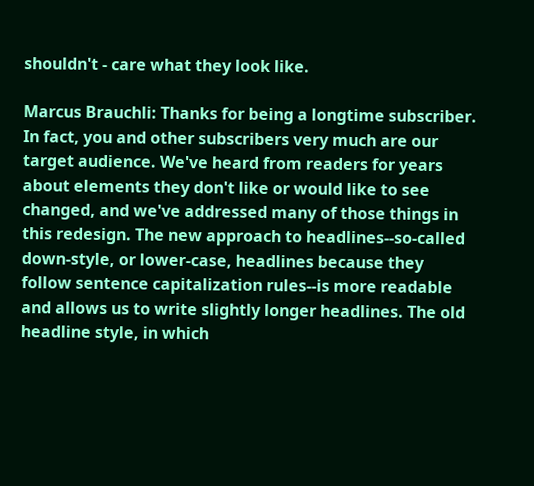shouldn't - care what they look like.

Marcus Brauchli: Thanks for being a longtime subscriber. In fact, you and other subscribers very much are our target audience. We've heard from readers for years about elements they don't like or would like to see changed, and we've addressed many of those things in this redesign. The new approach to headlines--so-called down-style, or lower-case, headlines because they follow sentence capitalization rules--is more readable and allows us to write slightly longer headlines. The old headline style, in which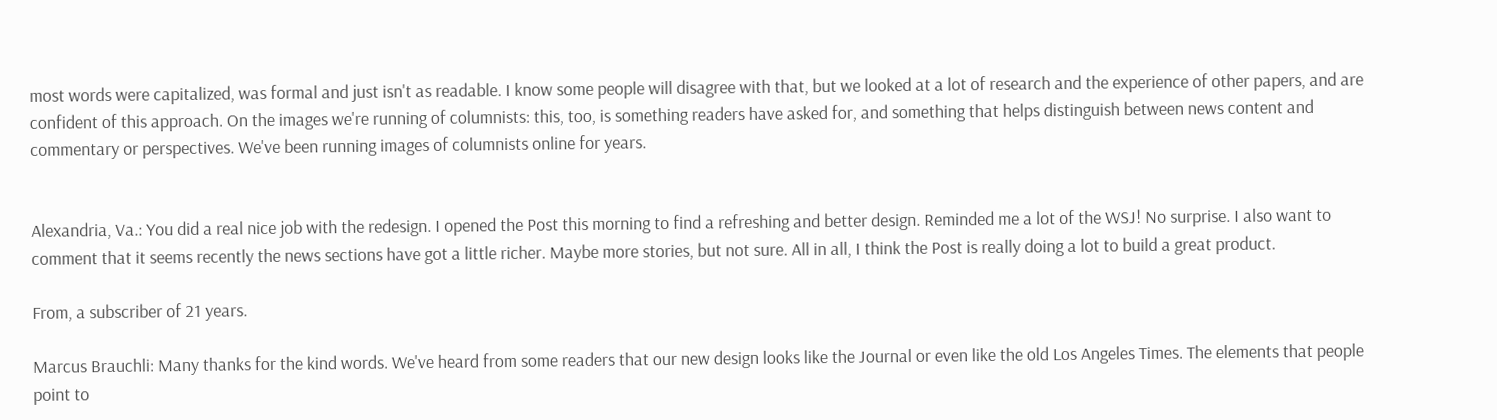most words were capitalized, was formal and just isn't as readable. I know some people will disagree with that, but we looked at a lot of research and the experience of other papers, and are confident of this approach. On the images we're running of columnists: this, too, is something readers have asked for, and something that helps distinguish between news content and commentary or perspectives. We've been running images of columnists online for years.


Alexandria, Va.: You did a real nice job with the redesign. I opened the Post this morning to find a refreshing and better design. Reminded me a lot of the WSJ! No surprise. I also want to comment that it seems recently the news sections have got a little richer. Maybe more stories, but not sure. All in all, I think the Post is really doing a lot to build a great product.

From, a subscriber of 21 years.

Marcus Brauchli: Many thanks for the kind words. We've heard from some readers that our new design looks like the Journal or even like the old Los Angeles Times. The elements that people point to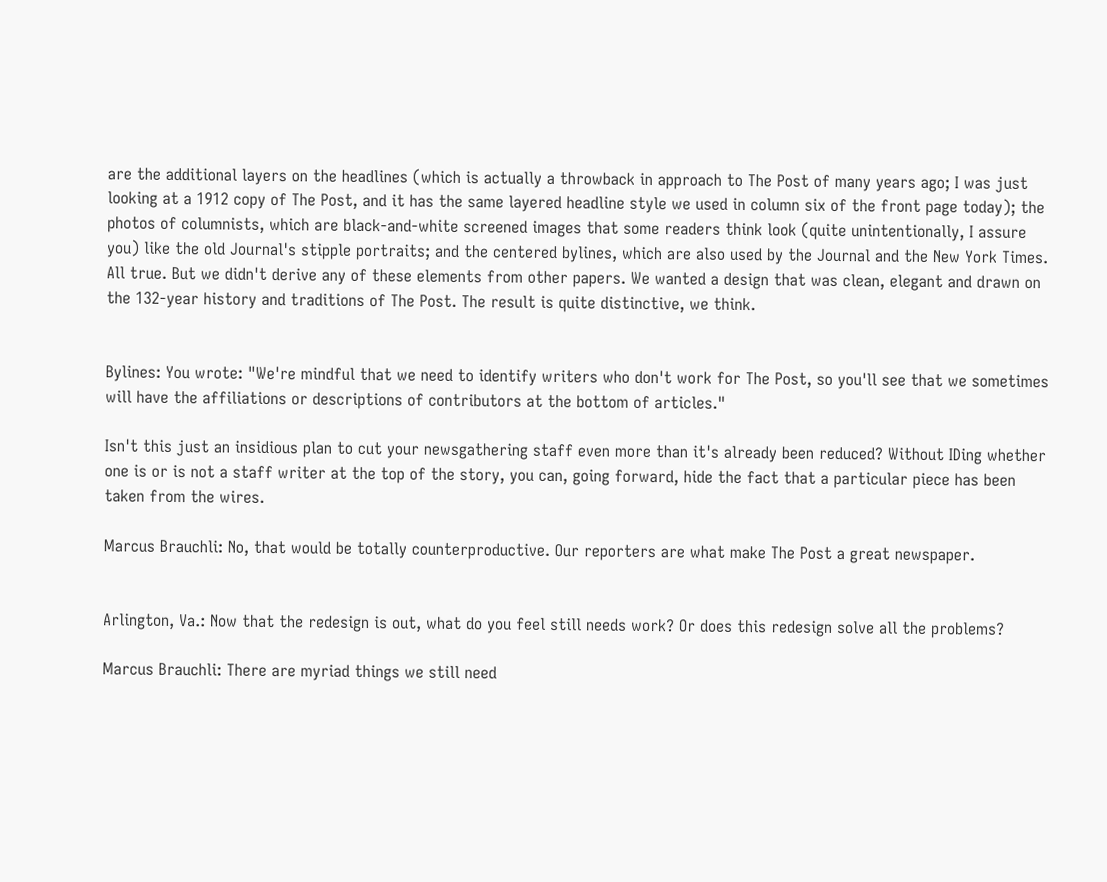are the additional layers on the headlines (which is actually a throwback in approach to The Post of many years ago; I was just looking at a 1912 copy of The Post, and it has the same layered headline style we used in column six of the front page today); the photos of columnists, which are black-and-white screened images that some readers think look (quite unintentionally, I assure you) like the old Journal's stipple portraits; and the centered bylines, which are also used by the Journal and the New York Times. All true. But we didn't derive any of these elements from other papers. We wanted a design that was clean, elegant and drawn on the 132-year history and traditions of The Post. The result is quite distinctive, we think.


Bylines: You wrote: "We're mindful that we need to identify writers who don't work for The Post, so you'll see that we sometimes will have the affiliations or descriptions of contributors at the bottom of articles."

Isn't this just an insidious plan to cut your newsgathering staff even more than it's already been reduced? Without IDing whether one is or is not a staff writer at the top of the story, you can, going forward, hide the fact that a particular piece has been taken from the wires.

Marcus Brauchli: No, that would be totally counterproductive. Our reporters are what make The Post a great newspaper.


Arlington, Va.: Now that the redesign is out, what do you feel still needs work? Or does this redesign solve all the problems?

Marcus Brauchli: There are myriad things we still need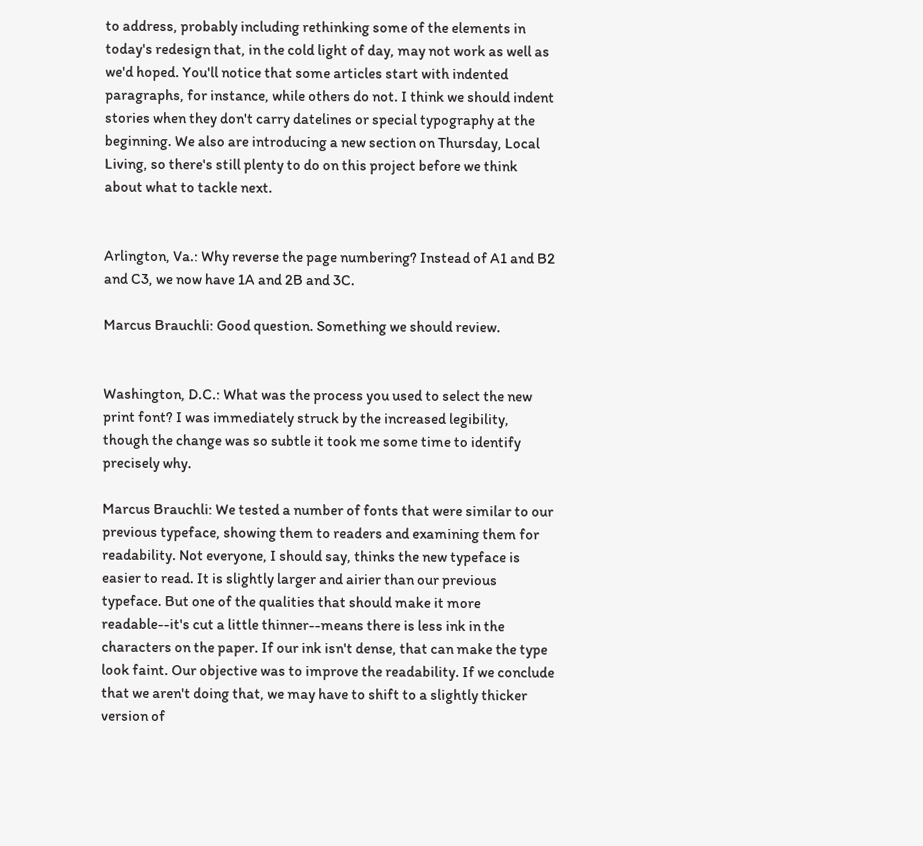to address, probably including rethinking some of the elements in today's redesign that, in the cold light of day, may not work as well as we'd hoped. You'll notice that some articles start with indented paragraphs, for instance, while others do not. I think we should indent stories when they don't carry datelines or special typography at the beginning. We also are introducing a new section on Thursday, Local Living, so there's still plenty to do on this project before we think about what to tackle next.


Arlington, Va.: Why reverse the page numbering? Instead of A1 and B2 and C3, we now have 1A and 2B and 3C.

Marcus Brauchli: Good question. Something we should review.


Washington, D.C.: What was the process you used to select the new print font? I was immediately struck by the increased legibility, though the change was so subtle it took me some time to identify precisely why.

Marcus Brauchli: We tested a number of fonts that were similar to our previous typeface, showing them to readers and examining them for readability. Not everyone, I should say, thinks the new typeface is easier to read. It is slightly larger and airier than our previous typeface. But one of the qualities that should make it more readable--it's cut a little thinner--means there is less ink in the characters on the paper. If our ink isn't dense, that can make the type look faint. Our objective was to improve the readability. If we conclude that we aren't doing that, we may have to shift to a slightly thicker version of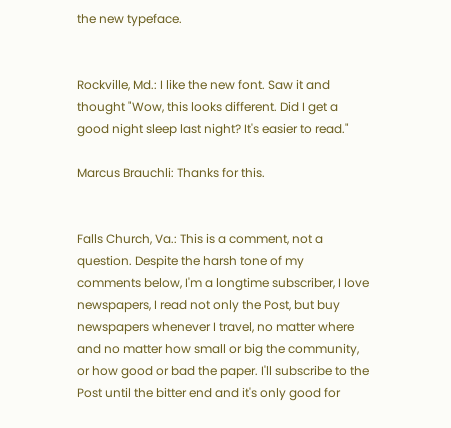the new typeface.


Rockville, Md.: I like the new font. Saw it and thought "Wow, this looks different. Did I get a good night sleep last night? It's easier to read."

Marcus Brauchli: Thanks for this.


Falls Church, Va.: This is a comment, not a question. Despite the harsh tone of my comments below, I'm a longtime subscriber, I love newspapers, I read not only the Post, but buy newspapers whenever I travel, no matter where and no matter how small or big the community, or how good or bad the paper. I'll subscribe to the Post until the bitter end and it's only good for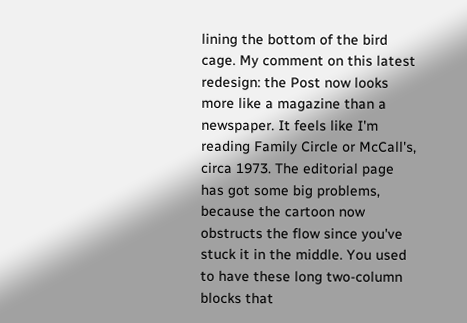lining the bottom of the bird cage. My comment on this latest redesign: the Post now looks more like a magazine than a newspaper. It feels like I'm reading Family Circle or McCall's, circa 1973. The editorial page has got some big problems, because the cartoon now obstructs the flow since you've stuck it in the middle. You used to have these long two-column blocks that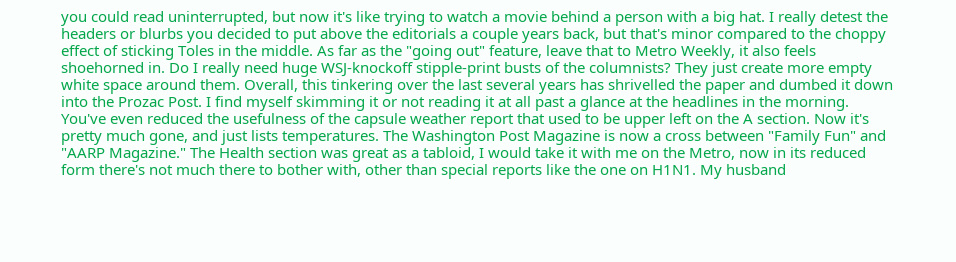you could read uninterrupted, but now it's like trying to watch a movie behind a person with a big hat. I really detest the headers or blurbs you decided to put above the editorials a couple years back, but that's minor compared to the choppy effect of sticking Toles in the middle. As far as the "going out" feature, leave that to Metro Weekly, it also feels shoehorned in. Do I really need huge WSJ-knockoff stipple-print busts of the columnists? They just create more empty white space around them. Overall, this tinkering over the last several years has shrivelled the paper and dumbed it down into the Prozac Post. I find myself skimming it or not reading it at all past a glance at the headlines in the morning. You've even reduced the usefulness of the capsule weather report that used to be upper left on the A section. Now it's pretty much gone, and just lists temperatures. The Washington Post Magazine is now a cross between "Family Fun" and "AARP Magazine." The Health section was great as a tabloid, I would take it with me on the Metro, now in its reduced form there's not much there to bother with, other than special reports like the one on H1N1. My husband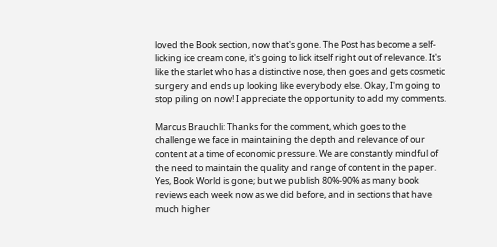loved the Book section, now that's gone. The Post has become a self-licking ice cream cone, it's going to lick itself right out of relevance. It's like the starlet who has a distinctive nose, then goes and gets cosmetic surgery and ends up looking like everybody else. Okay, I'm going to stop piling on now! I appreciate the opportunity to add my comments.

Marcus Brauchli: Thanks for the comment, which goes to the challenge we face in maintaining the depth and relevance of our content at a time of economic pressure. We are constantly mindful of the need to maintain the quality and range of content in the paper. Yes, Book World is gone; but we publish 80%-90% as many book reviews each week now as we did before, and in sections that have much higher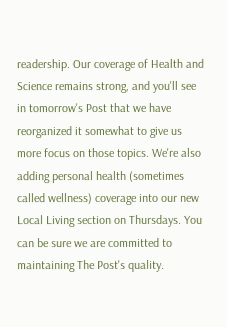readership. Our coverage of Health and Science remains strong, and you'll see in tomorrow's Post that we have reorganized it somewhat to give us more focus on those topics. We're also adding personal health (sometimes called wellness) coverage into our new Local Living section on Thursdays. You can be sure we are committed to maintaining The Post's quality.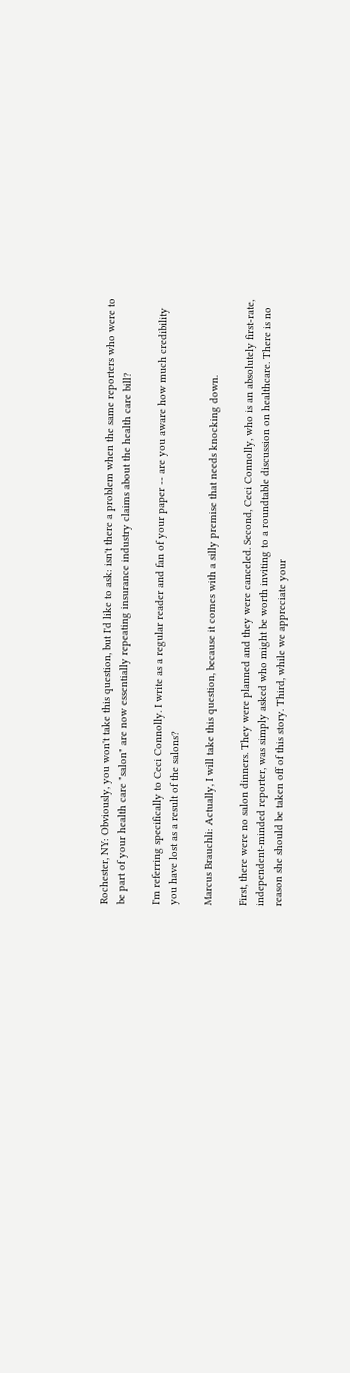Rochester, NY: Obviously, you won't take this question, but I'd like to ask: isn't there a problem when the same reporters who were to be part of your health care "salon" are now essentially repeating insurance industry claims about the health care bill?

I'm referring specifically to Ceci Connolly. I write as a regular reader and fan of your paper -- are you aware how much credibility you have lost as a result of the salons?

Marcus Brauchli: Actually, I will take this question, because it comes with a silly premise that needs knocking down.

First, there were no salon dinners. They were planned and they were canceled. Second, Ceci Connolly, who is an absolutely first-rate, independent-minded reporter, was simply asked who might be worth inviting to a roundtable discussion on healthcare. There is no reason she should be taken off of this story. Third, while we appreciate your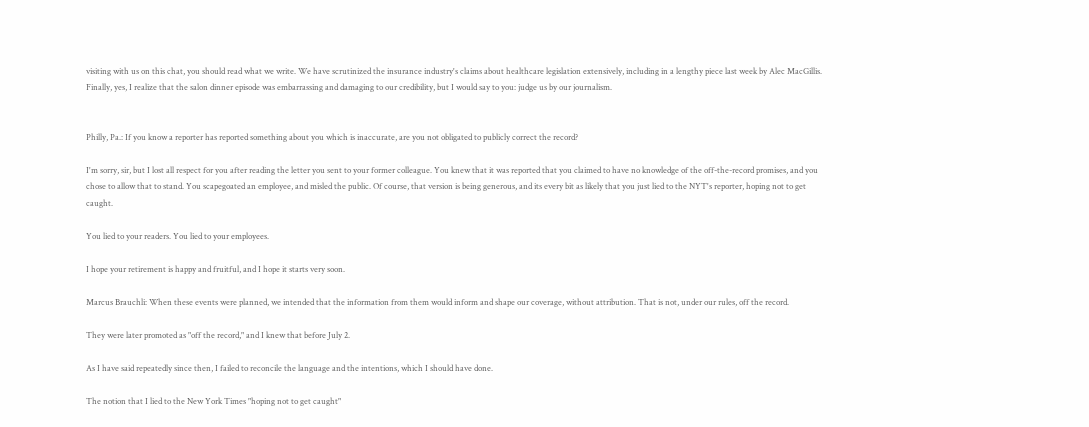visiting with us on this chat, you should read what we write. We have scrutinized the insurance industry's claims about healthcare legislation extensively, including in a lengthy piece last week by Alec MacGillis. Finally, yes, I realize that the salon dinner episode was embarrassing and damaging to our credibility, but I would say to you: judge us by our journalism.


Philly, Pa.: If you know a reporter has reported something about you which is inaccurate, are you not obligated to publicly correct the record?

I'm sorry, sir, but I lost all respect for you after reading the letter you sent to your former colleague. You knew that it was reported that you claimed to have no knowledge of the off-the-record promises, and you chose to allow that to stand. You scapegoated an employee, and misled the public. Of course, that version is being generous, and its every bit as likely that you just lied to the NYT's reporter, hoping not to get caught.

You lied to your readers. You lied to your employees.

I hope your retirement is happy and fruitful, and I hope it starts very soon.

Marcus Brauchli: When these events were planned, we intended that the information from them would inform and shape our coverage, without attribution. That is not, under our rules, off the record.

They were later promoted as "off the record," and I knew that before July 2.

As I have said repeatedly since then, I failed to reconcile the language and the intentions, which I should have done.

The notion that I lied to the New York Times "hoping not to get caught"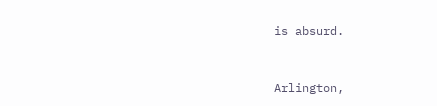is absurd.


Arlington,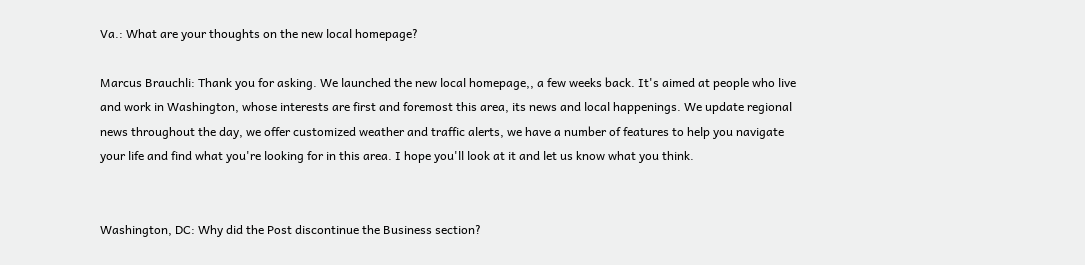Va.: What are your thoughts on the new local homepage?

Marcus Brauchli: Thank you for asking. We launched the new local homepage,, a few weeks back. It's aimed at people who live and work in Washington, whose interests are first and foremost this area, its news and local happenings. We update regional news throughout the day, we offer customized weather and traffic alerts, we have a number of features to help you navigate your life and find what you're looking for in this area. I hope you'll look at it and let us know what you think.


Washington, DC: Why did the Post discontinue the Business section?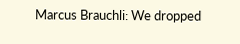Marcus Brauchli: We dropped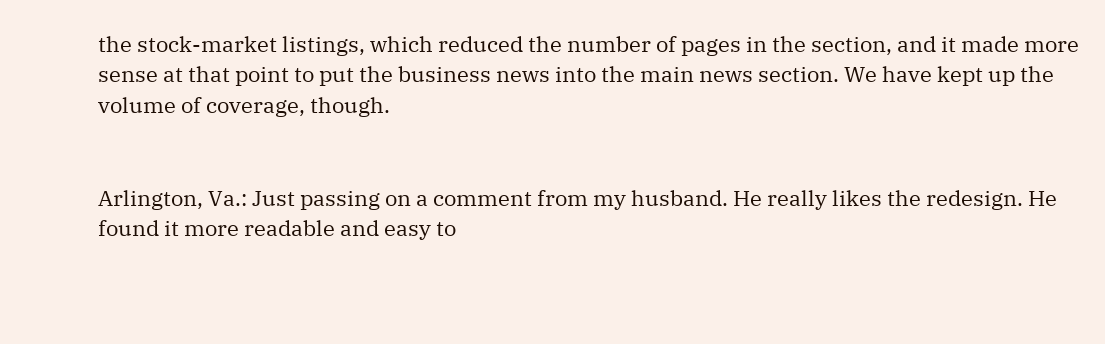the stock-market listings, which reduced the number of pages in the section, and it made more sense at that point to put the business news into the main news section. We have kept up the volume of coverage, though.


Arlington, Va.: Just passing on a comment from my husband. He really likes the redesign. He found it more readable and easy to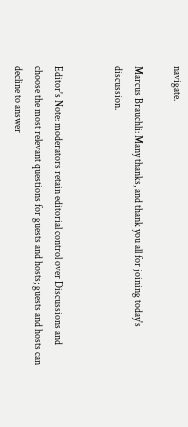navigate.

Marcus Brauchli: Many thanks, and thank you all for joining today's discussion.


Editor's Note: moderators retain editorial control over Discussions and choose the most relevant questions for guests and hosts; guests and hosts can decline to answer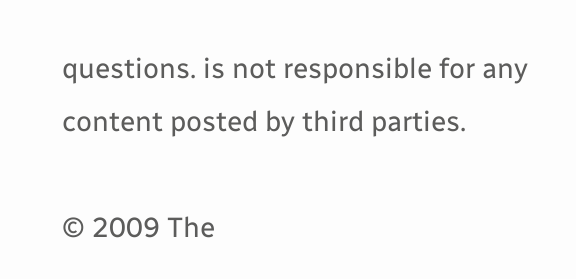questions. is not responsible for any content posted by third parties.

© 2009 The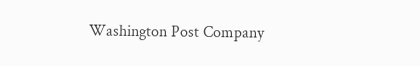Washington Post Company